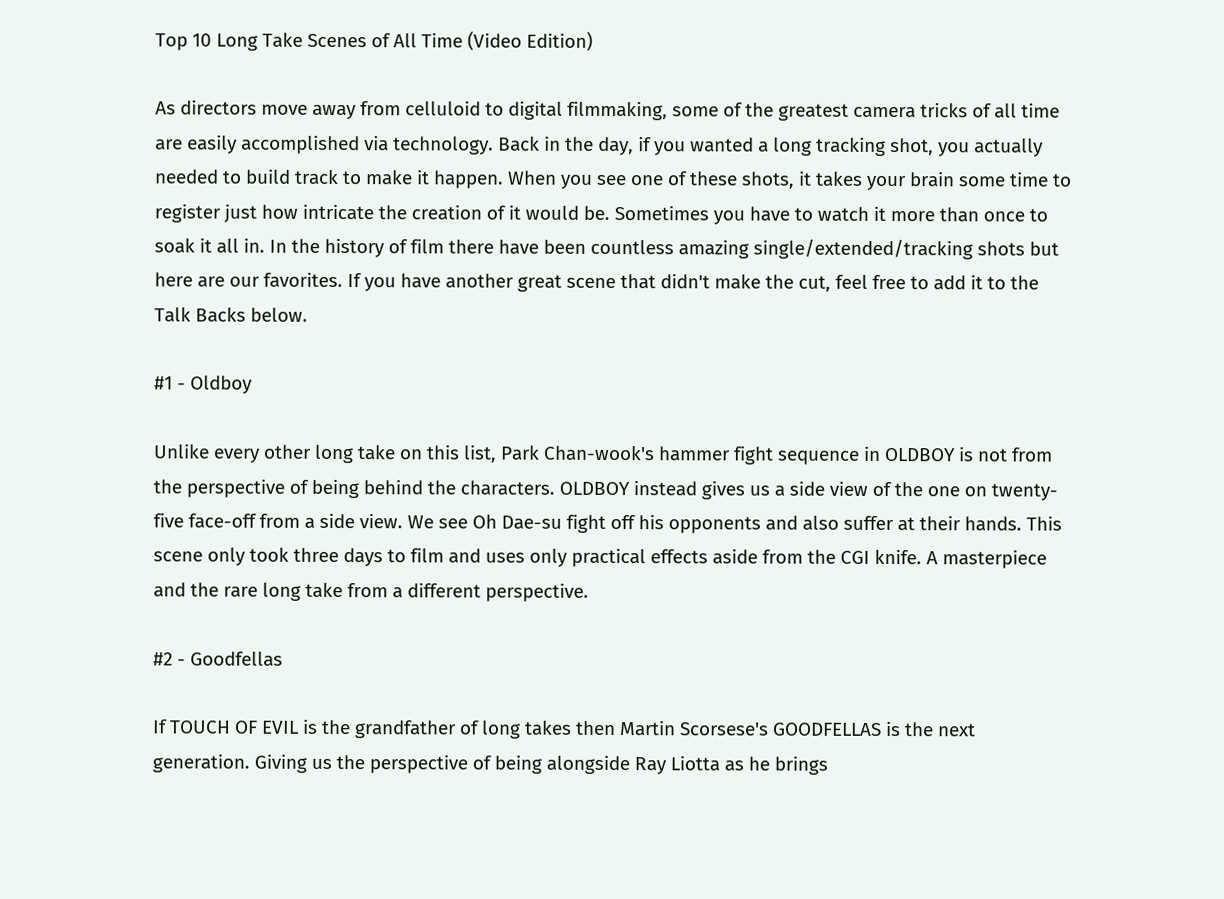Top 10 Long Take Scenes of All Time (Video Edition)

As directors move away from celluloid to digital filmmaking, some of the greatest camera tricks of all time are easily accomplished via technology. Back in the day, if you wanted a long tracking shot, you actually needed to build track to make it happen. When you see one of these shots, it takes your brain some time to register just how intricate the creation of it would be. Sometimes you have to watch it more than once to soak it all in. In the history of film there have been countless amazing single/extended/tracking shots but here are our favorites. If you have another great scene that didn't make the cut, feel free to add it to the Talk Backs below.

#1 - Oldboy

Unlike every other long take on this list, Park Chan-wook's hammer fight sequence in OLDBOY is not from the perspective of being behind the characters. OLDBOY instead gives us a side view of the one on twenty-five face-off from a side view. We see Oh Dae-su fight off his opponents and also suffer at their hands. This scene only took three days to film and uses only practical effects aside from the CGI knife. A masterpiece and the rare long take from a different perspective.

#2 - Goodfellas

If TOUCH OF EVIL is the grandfather of long takes then Martin Scorsese's GOODFELLAS is the next generation. Giving us the perspective of being alongside Ray Liotta as he brings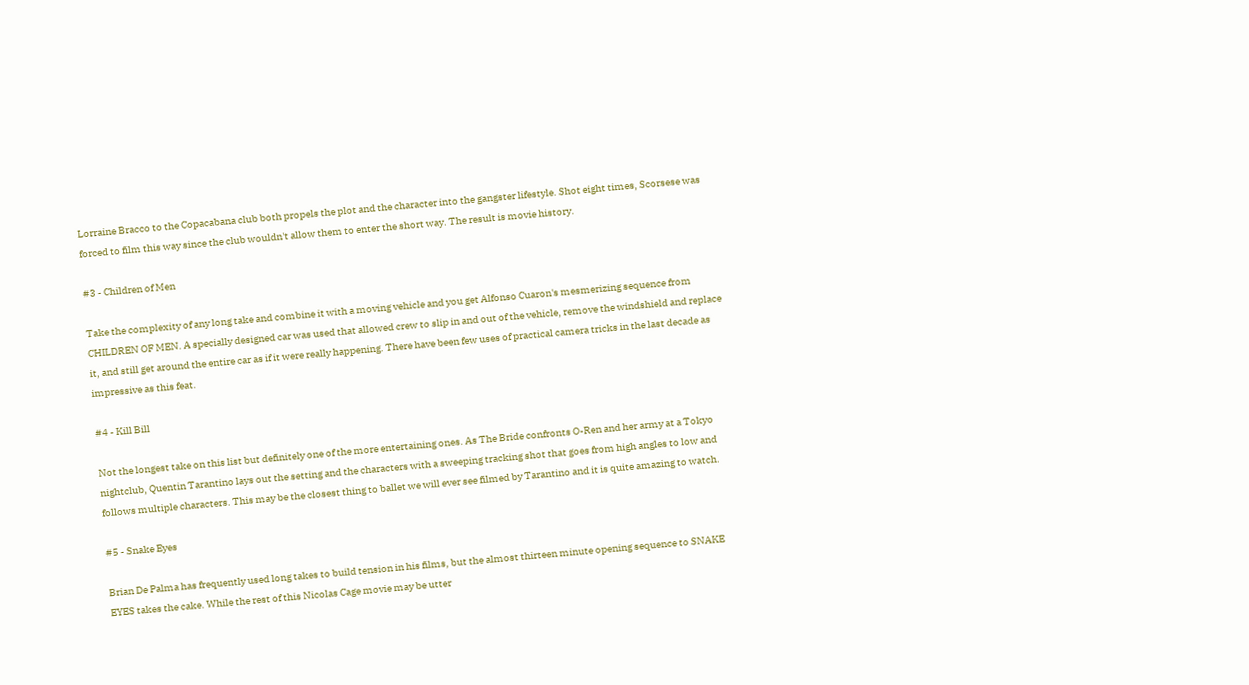Lorraine Bracco to the Copacabana club both propels the plot and the character into the gangster lifestyle. Shot eight times, Scorsese was forced to film this way since the club wouldn't allow them to enter the short way. The result is movie history.

#3 - Children of Men

Take the complexity of any long take and combine it with a moving vehicle and you get Alfonso Cuaron's mesmerizing sequence from CHILDREN OF MEN. A specially designed car was used that allowed crew to slip in and out of the vehicle, remove the windshield and replace it, and still get around the entire car as if it were really happening. There have been few uses of practical camera tricks in the last decade as impressive as this feat.

#4 - Kill Bill

Not the longest take on this list but definitely one of the more entertaining ones. As The Bride confronts O-Ren and her army at a Tokyo nightclub, Quentin Tarantino lays out the setting and the characters with a sweeping tracking shot that goes from high angles to low and follows multiple characters. This may be the closest thing to ballet we will ever see filmed by Tarantino and it is quite amazing to watch.

#5 - Snake Eyes

Brian De Palma has frequently used long takes to build tension in his films, but the almost thirteen minute opening sequence to SNAKE EYES takes the cake. While the rest of this Nicolas Cage movie may be utter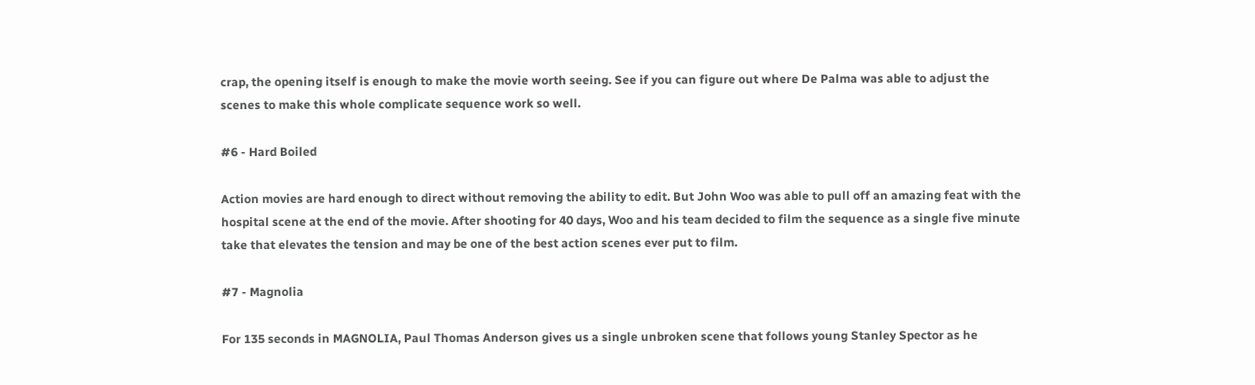crap, the opening itself is enough to make the movie worth seeing. See if you can figure out where De Palma was able to adjust the scenes to make this whole complicate sequence work so well.

#6 - Hard Boiled

Action movies are hard enough to direct without removing the ability to edit. But John Woo was able to pull off an amazing feat with the hospital scene at the end of the movie. After shooting for 40 days, Woo and his team decided to film the sequence as a single five minute take that elevates the tension and may be one of the best action scenes ever put to film.

#7 - Magnolia

For 135 seconds in MAGNOLIA, Paul Thomas Anderson gives us a single unbroken scene that follows young Stanley Spector as he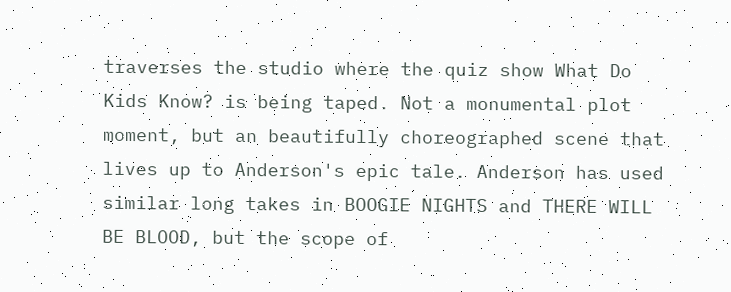traverses the studio where the quiz show What Do Kids Know? is being taped. Not a monumental plot moment, but an beautifully choreographed scene that lives up to Anderson's epic tale. Anderson has used similar long takes in BOOGIE NIGHTS and THERE WILL BE BLOOD, but the scope of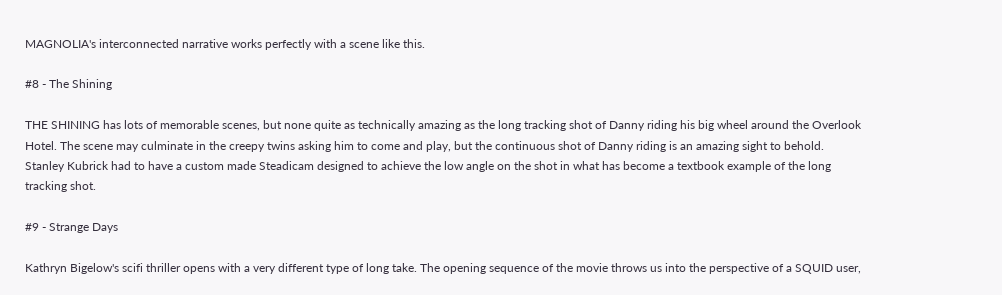MAGNOLIA's interconnected narrative works perfectly with a scene like this.

#8 - The Shining

THE SHINING has lots of memorable scenes, but none quite as technically amazing as the long tracking shot of Danny riding his big wheel around the Overlook Hotel. The scene may culminate in the creepy twins asking him to come and play, but the continuous shot of Danny riding is an amazing sight to behold. Stanley Kubrick had to have a custom made Steadicam designed to achieve the low angle on the shot in what has become a textbook example of the long tracking shot.

#9 - Strange Days

Kathryn Bigelow's scifi thriller opens with a very different type of long take. The opening sequence of the movie throws us into the perspective of a SQUID user,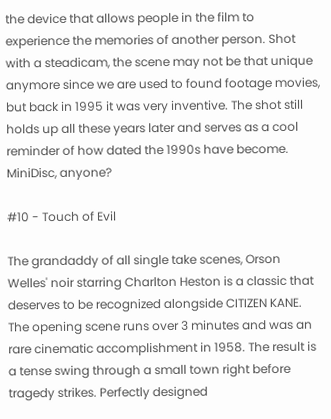the device that allows people in the film to experience the memories of another person. Shot with a steadicam, the scene may not be that unique anymore since we are used to found footage movies, but back in 1995 it was very inventive. The shot still holds up all these years later and serves as a cool reminder of how dated the 1990s have become. MiniDisc, anyone?

#10 - Touch of Evil

The grandaddy of all single take scenes, Orson Welles' noir starring Charlton Heston is a classic that deserves to be recognized alongside CITIZEN KANE. The opening scene runs over 3 minutes and was an rare cinematic accomplishment in 1958. The result is a tense swing through a small town right before tragedy strikes. Perfectly designed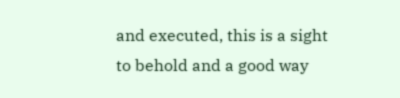and executed, this is a sight to behold and a good way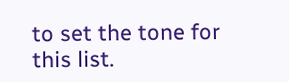to set the tone for this list.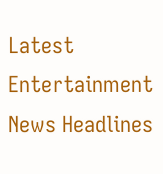Latest Entertainment News Headlines